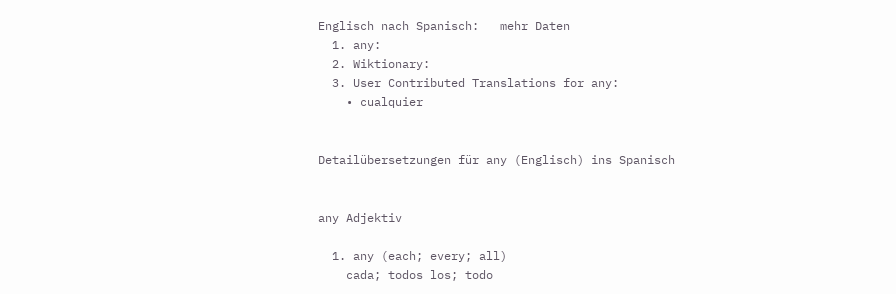Englisch nach Spanisch:   mehr Daten
  1. any:
  2. Wiktionary:
  3. User Contributed Translations for any:
    • cualquier


Detailübersetzungen für any (Englisch) ins Spanisch


any Adjektiv

  1. any (each; every; all)
    cada; todos los; todo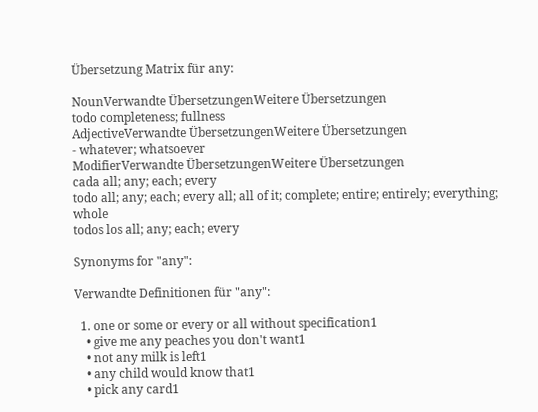Übersetzung Matrix für any:

NounVerwandte ÜbersetzungenWeitere Übersetzungen
todo completeness; fullness
AdjectiveVerwandte ÜbersetzungenWeitere Übersetzungen
- whatever; whatsoever
ModifierVerwandte ÜbersetzungenWeitere Übersetzungen
cada all; any; each; every
todo all; any; each; every all; all of it; complete; entire; entirely; everything; whole
todos los all; any; each; every

Synonyms for "any":

Verwandte Definitionen für "any":

  1. one or some or every or all without specification1
    • give me any peaches you don't want1
    • not any milk is left1
    • any child would know that1
    • pick any card1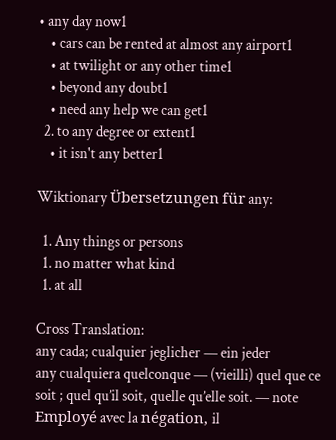• any day now1
    • cars can be rented at almost any airport1
    • at twilight or any other time1
    • beyond any doubt1
    • need any help we can get1
  2. to any degree or extent1
    • it isn't any better1

Wiktionary Übersetzungen für any:

  1. Any things or persons
  1. no matter what kind
  1. at all

Cross Translation:
any cada; cualquier jeglicher — ein jeder
any cualquiera quelconque — (vieilli) quel que ce soit ; quel qu’il soit, quelle qu’elle soit. — note Employé avec la négation, il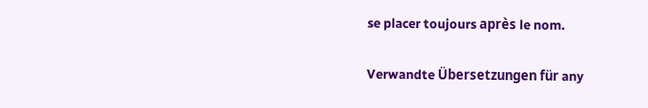se placer toujours après le nom.

Verwandte Übersetzungen für any